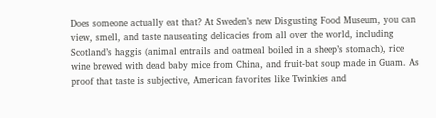Does someone actually eat that? At Sweden’s new Disgusting Food Museum, you can view, smell, and taste nauseating delicacies from all over the world, including Scotland’s haggis (animal entrails and oatmeal boiled in a sheep’s stomach), rice wine brewed with dead baby mice from China, and fruit-bat soup made in Guam. As proof that taste is subjective, American favorites like Twinkies and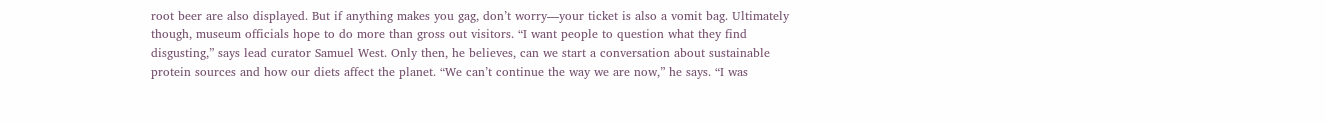root beer are also displayed. But if anything makes you gag, don’t worry—your ticket is also a vomit bag. Ultimately though, museum officials hope to do more than gross out visitors. “I want people to question what they find disgusting,” says lead curator Samuel West. Only then, he believes, can we start a conversation about sustainable protein sources and how our diets affect the planet. “We can’t continue the way we are now,” he says. “I was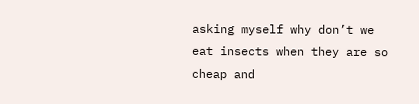asking myself why don’t we eat insects when they are so cheap and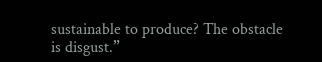sustainable to produce? The obstacle is disgust.”